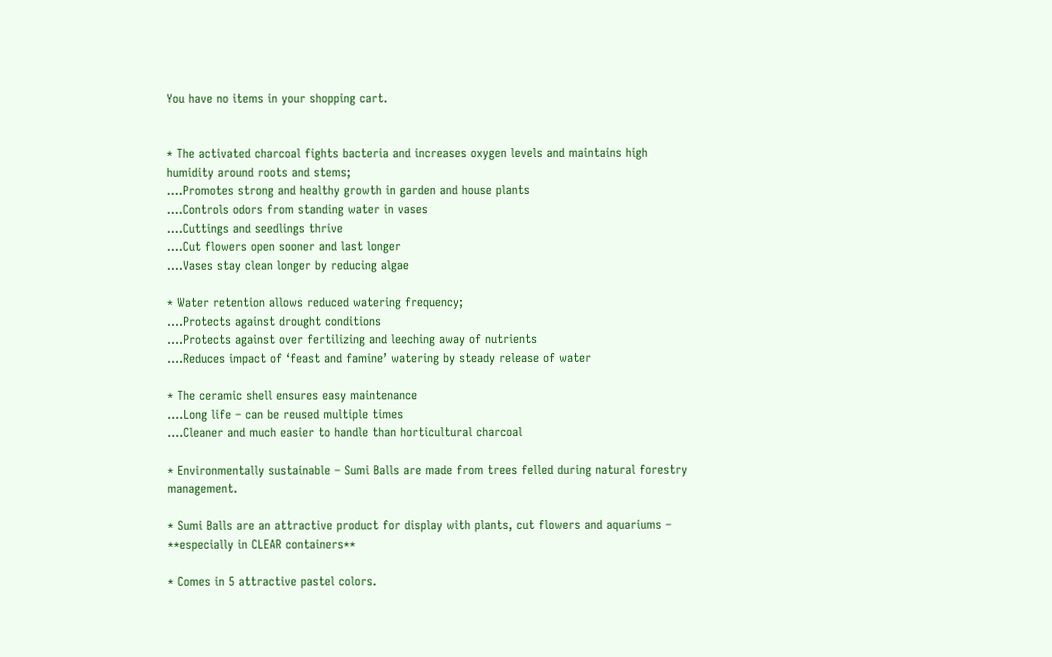You have no items in your shopping cart.


* The activated charcoal fights bacteria and increases oxygen levels and maintains high humidity around roots and stems;
....Promotes strong and healthy growth in garden and house plants
....Controls odors from standing water in vases
....Cuttings and seedlings thrive
....Cut flowers open sooner and last longer
....Vases stay clean longer by reducing algae

* Water retention allows reduced watering frequency;
....Protects against drought conditions
....Protects against over fertilizing and leeching away of nutrients
....Reduces impact of ‘feast and famine’ watering by steady release of water

* The ceramic shell ensures easy maintenance
....Long life – can be reused multiple times
....Cleaner and much easier to handle than horticultural charcoal

* Environmentally sustainable – Sumi Balls are made from trees felled during natural forestry management.

* Sumi Balls are an attractive product for display with plants, cut flowers and aquariums – **especially in CLEAR containers**

* Comes in 5 attractive pastel colors.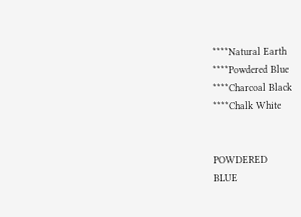****Natural Earth
****Powdered Blue
****Charcoal Black
****Chalk White


POWDERED                                                                                                                                                                                                                         BLUE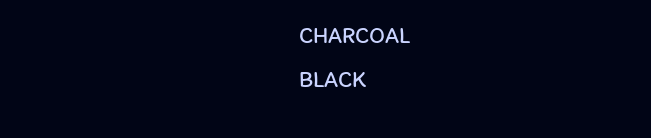CHARCOAL                                                                                                                                                                                                                     BLACK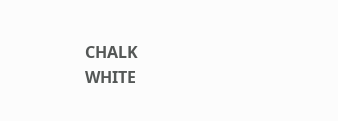CHALK                                                                                                                                                                                                                               WHITE